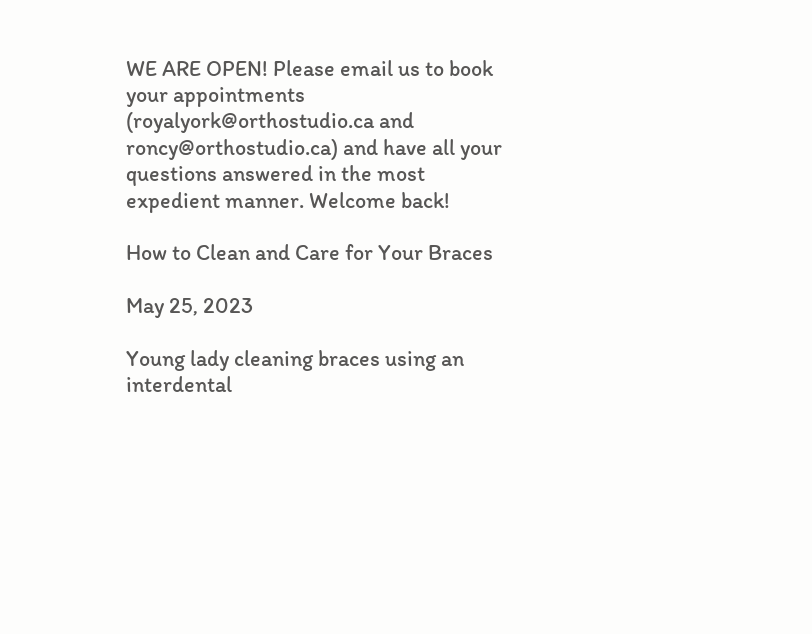WE ARE OPEN! Please email us to book your appointments (royalyork@orthostudio.ca and roncy@orthostudio.ca) and have all your questions answered in the most expedient manner. Welcome back!

How to Clean and Care for Your Braces

May 25, 2023

Young lady cleaning braces using an interdental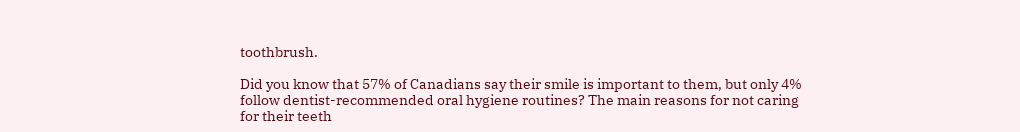toothbrush.

Did you know that 57% of Canadians say their smile is important to them, but only 4% follow dentist-recommended oral hygiene routines? The main reasons for not caring for their teeth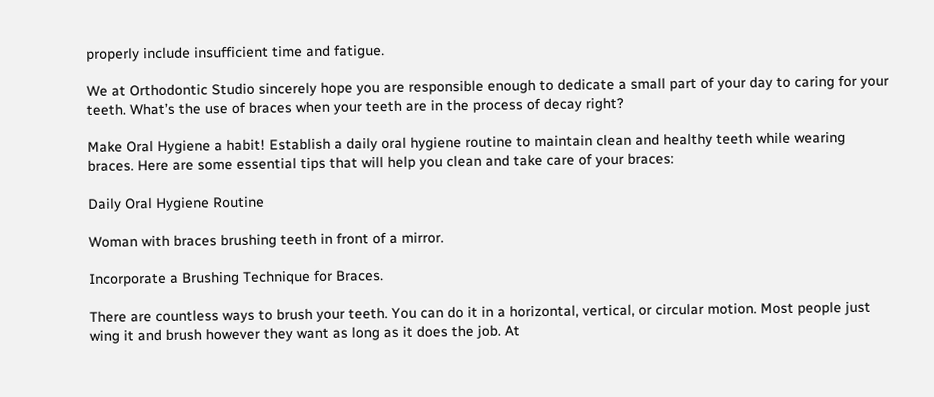properly include insufficient time and fatigue.

We at Orthodontic Studio sincerely hope you are responsible enough to dedicate a small part of your day to caring for your teeth. What’s the use of braces when your teeth are in the process of decay right?

Make Oral Hygiene a habit! Establish a daily oral hygiene routine to maintain clean and healthy teeth while wearing braces. Here are some essential tips that will help you clean and take care of your braces:

Daily Oral Hygiene Routine

Woman with braces brushing teeth in front of a mirror.

Incorporate a Brushing Technique for Braces.

There are countless ways to brush your teeth. You can do it in a horizontal, vertical, or circular motion. Most people just wing it and brush however they want as long as it does the job. At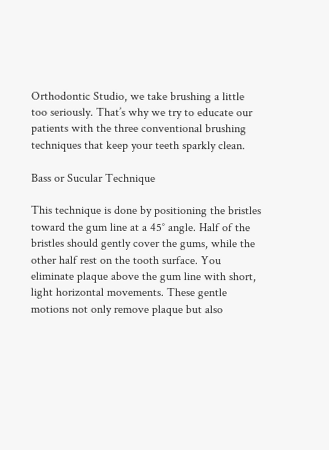Orthodontic Studio, we take brushing a little too seriously. That’s why we try to educate our patients with the three conventional brushing techniques that keep your teeth sparkly clean.

Bass or Sucular Technique

This technique is done by positioning the bristles toward the gum line at a 45° angle. Half of the bristles should gently cover the gums, while the other half rest on the tooth surface. You eliminate plaque above the gum line with short, light horizontal movements. These gentle motions not only remove plaque but also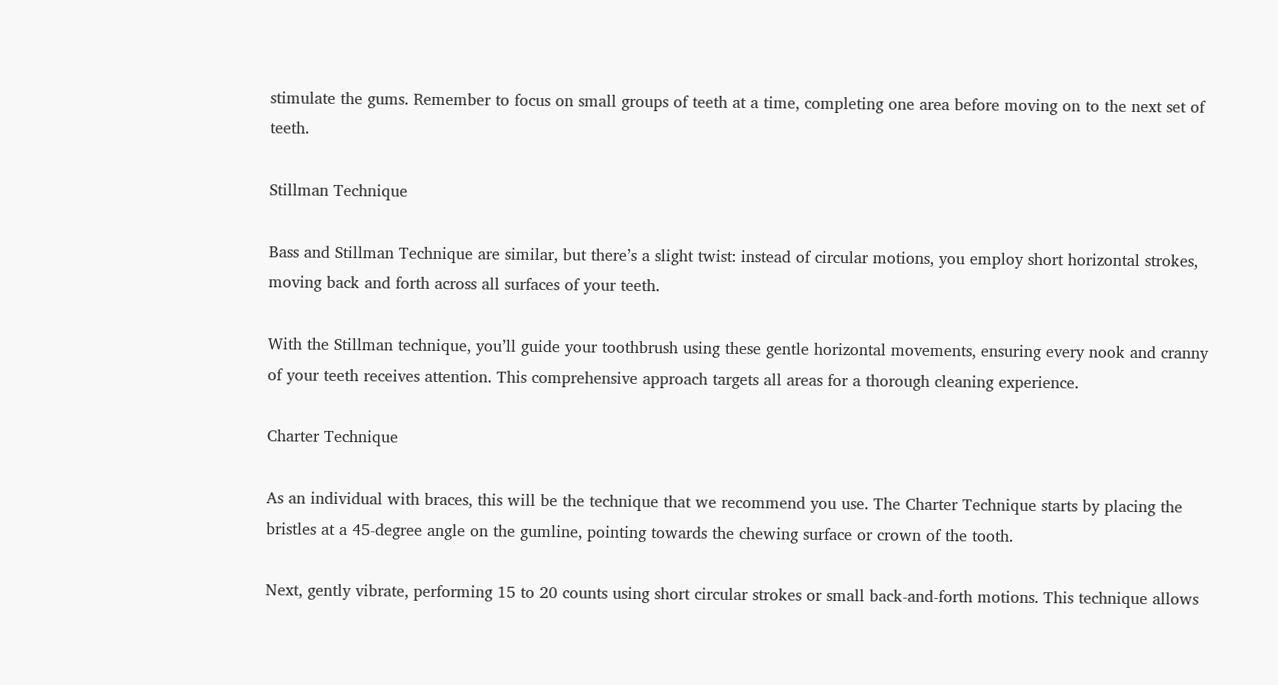stimulate the gums. Remember to focus on small groups of teeth at a time, completing one area before moving on to the next set of teeth.

Stillman Technique

Bass and Stillman Technique are similar, but there’s a slight twist: instead of circular motions, you employ short horizontal strokes, moving back and forth across all surfaces of your teeth.

With the Stillman technique, you’ll guide your toothbrush using these gentle horizontal movements, ensuring every nook and cranny of your teeth receives attention. This comprehensive approach targets all areas for a thorough cleaning experience.

Charter Technique

As an individual with braces, this will be the technique that we recommend you use. The Charter Technique starts by placing the bristles at a 45-degree angle on the gumline, pointing towards the chewing surface or crown of the tooth.

Next, gently vibrate, performing 15 to 20 counts using short circular strokes or small back-and-forth motions. This technique allows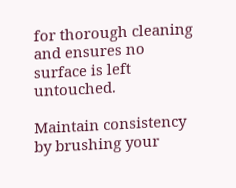for thorough cleaning and ensures no surface is left untouched.

Maintain consistency by brushing your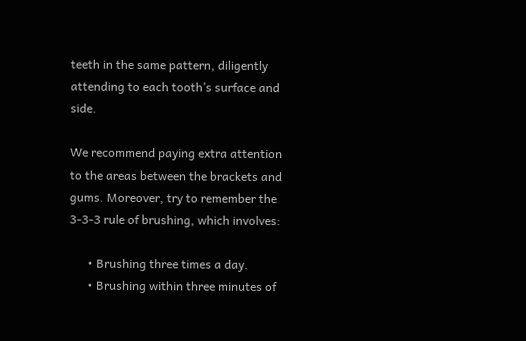teeth in the same pattern, diligently attending to each tooth’s surface and side.

We recommend paying extra attention to the areas between the brackets and gums. Moreover, try to remember the 3-3-3 rule of brushing, which involves:

      • Brushing three times a day.
      • Brushing within three minutes of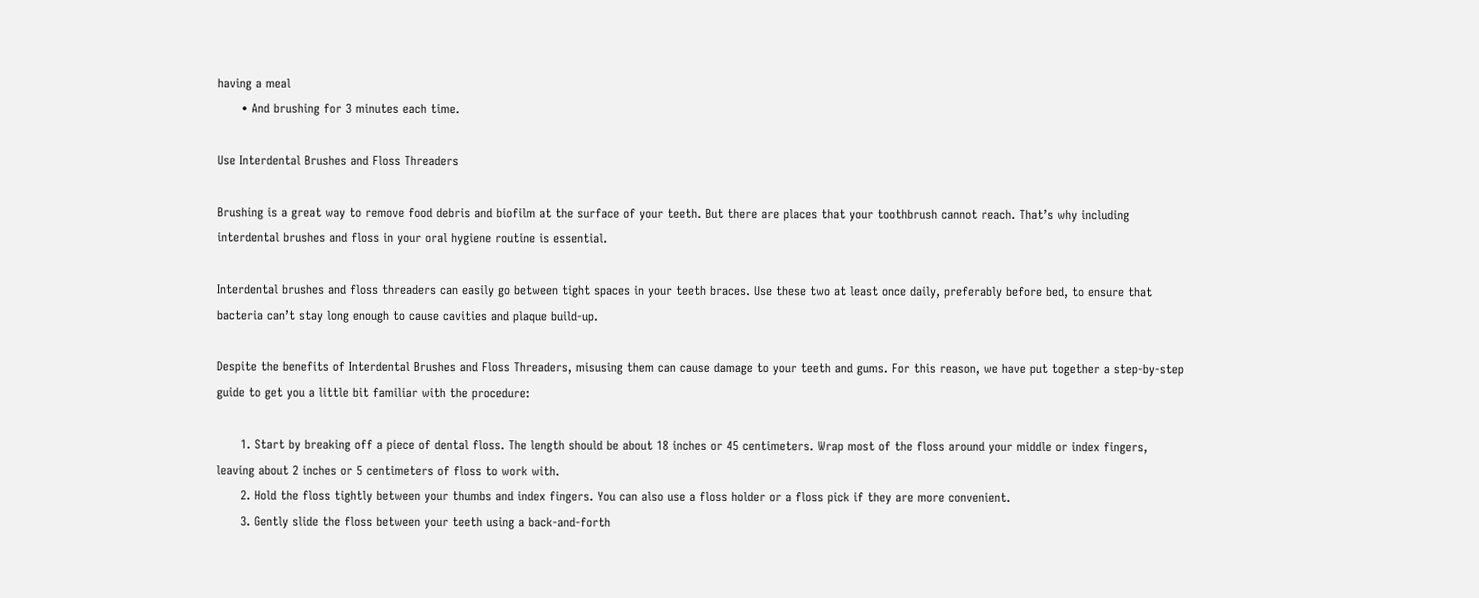having a meal
      • And brushing for 3 minutes each time.

Use Interdental Brushes and Floss Threaders

Brushing is a great way to remove food debris and biofilm at the surface of your teeth. But there are places that your toothbrush cannot reach. That’s why including interdental brushes and floss in your oral hygiene routine is essential.

Interdental brushes and floss threaders can easily go between tight spaces in your teeth braces. Use these two at least once daily, preferably before bed, to ensure that bacteria can’t stay long enough to cause cavities and plaque build-up.

Despite the benefits of Interdental Brushes and Floss Threaders, misusing them can cause damage to your teeth and gums. For this reason, we have put together a step-by-step guide to get you a little bit familiar with the procedure:

      1. Start by breaking off a piece of dental floss. The length should be about 18 inches or 45 centimeters. Wrap most of the floss around your middle or index fingers, leaving about 2 inches or 5 centimeters of floss to work with.
      2. Hold the floss tightly between your thumbs and index fingers. You can also use a floss holder or a floss pick if they are more convenient.
      3. Gently slide the floss between your teeth using a back-and-forth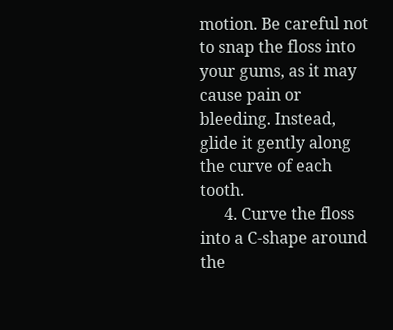motion. Be careful not to snap the floss into your gums, as it may cause pain or bleeding. Instead, glide it gently along the curve of each tooth.
      4. Curve the floss into a C-shape around the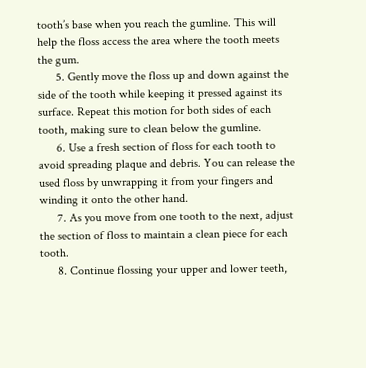tooth’s base when you reach the gumline. This will help the floss access the area where the tooth meets the gum.
      5. Gently move the floss up and down against the side of the tooth while keeping it pressed against its surface. Repeat this motion for both sides of each tooth, making sure to clean below the gumline.
      6. Use a fresh section of floss for each tooth to avoid spreading plaque and debris. You can release the used floss by unwrapping it from your fingers and winding it onto the other hand.
      7. As you move from one tooth to the next, adjust the section of floss to maintain a clean piece for each tooth.
      8. Continue flossing your upper and lower teeth,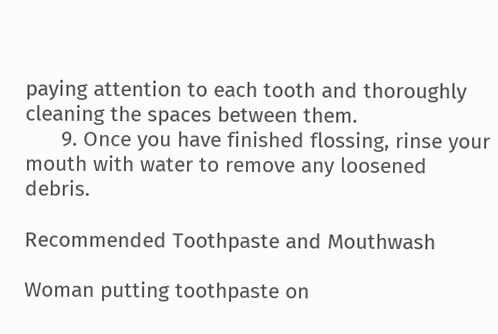paying attention to each tooth and thoroughly cleaning the spaces between them.
      9. Once you have finished flossing, rinse your mouth with water to remove any loosened debris.

Recommended Toothpaste and Mouthwash

Woman putting toothpaste on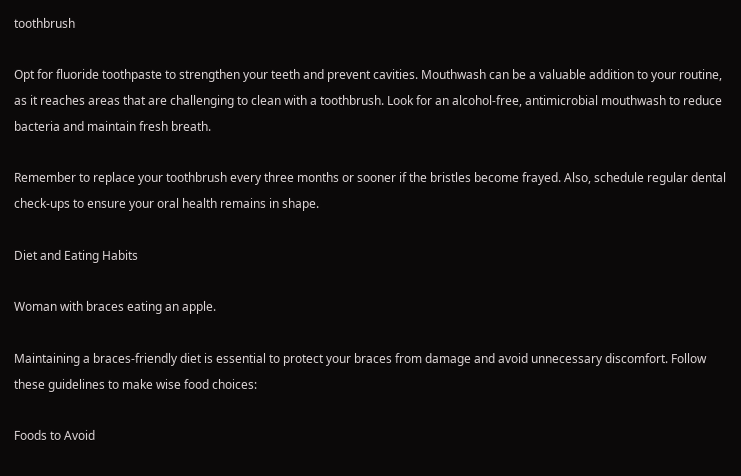toothbrush

Opt for fluoride toothpaste to strengthen your teeth and prevent cavities. Mouthwash can be a valuable addition to your routine, as it reaches areas that are challenging to clean with a toothbrush. Look for an alcohol-free, antimicrobial mouthwash to reduce bacteria and maintain fresh breath.

Remember to replace your toothbrush every three months or sooner if the bristles become frayed. Also, schedule regular dental check-ups to ensure your oral health remains in shape.

Diet and Eating Habits

Woman with braces eating an apple.

Maintaining a braces-friendly diet is essential to protect your braces from damage and avoid unnecessary discomfort. Follow these guidelines to make wise food choices:

Foods to Avoid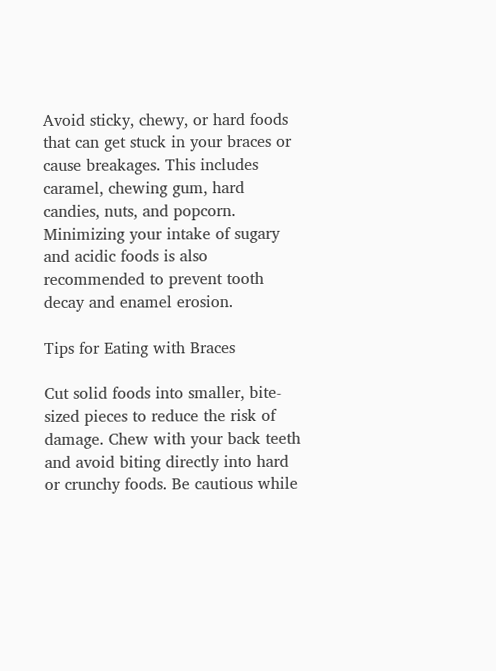Avoid sticky, chewy, or hard foods that can get stuck in your braces or cause breakages. This includes caramel, chewing gum, hard candies, nuts, and popcorn. Minimizing your intake of sugary and acidic foods is also recommended to prevent tooth decay and enamel erosion.

Tips for Eating with Braces

Cut solid foods into smaller, bite-sized pieces to reduce the risk of damage. Chew with your back teeth and avoid biting directly into hard or crunchy foods. Be cautious while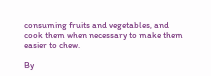consuming fruits and vegetables, and cook them when necessary to make them easier to chew.

By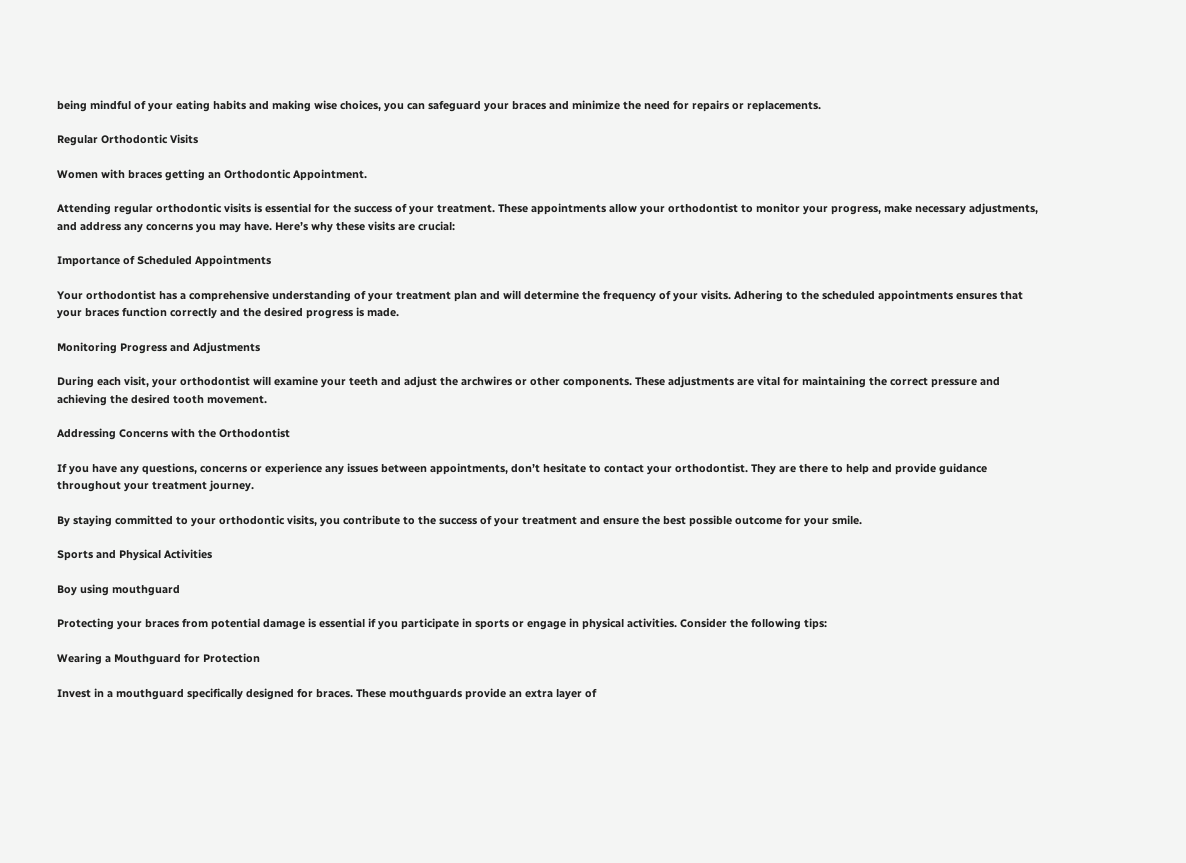being mindful of your eating habits and making wise choices, you can safeguard your braces and minimize the need for repairs or replacements.

Regular Orthodontic Visits

Women with braces getting an Orthodontic Appointment.

Attending regular orthodontic visits is essential for the success of your treatment. These appointments allow your orthodontist to monitor your progress, make necessary adjustments, and address any concerns you may have. Here’s why these visits are crucial:

Importance of Scheduled Appointments

Your orthodontist has a comprehensive understanding of your treatment plan and will determine the frequency of your visits. Adhering to the scheduled appointments ensures that your braces function correctly and the desired progress is made.

Monitoring Progress and Adjustments

During each visit, your orthodontist will examine your teeth and adjust the archwires or other components. These adjustments are vital for maintaining the correct pressure and achieving the desired tooth movement.

Addressing Concerns with the Orthodontist

If you have any questions, concerns or experience any issues between appointments, don’t hesitate to contact your orthodontist. They are there to help and provide guidance throughout your treatment journey.

By staying committed to your orthodontic visits, you contribute to the success of your treatment and ensure the best possible outcome for your smile.

Sports and Physical Activities

Boy using mouthguard

Protecting your braces from potential damage is essential if you participate in sports or engage in physical activities. Consider the following tips:

Wearing a Mouthguard for Protection

Invest in a mouthguard specifically designed for braces. These mouthguards provide an extra layer of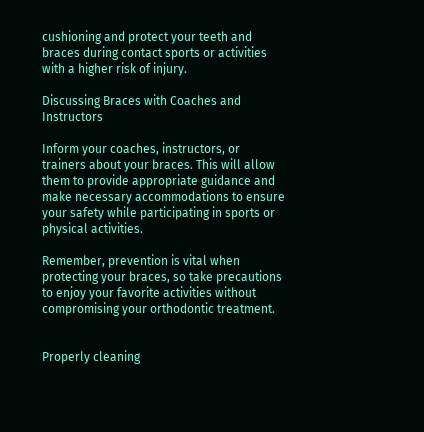cushioning and protect your teeth and braces during contact sports or activities with a higher risk of injury.

Discussing Braces with Coaches and Instructors

Inform your coaches, instructors, or trainers about your braces. This will allow them to provide appropriate guidance and make necessary accommodations to ensure your safety while participating in sports or physical activities.

Remember, prevention is vital when protecting your braces, so take precautions to enjoy your favorite activities without compromising your orthodontic treatment.


Properly cleaning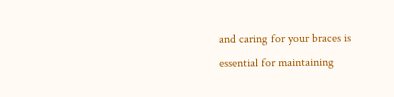and caring for your braces is essential for maintaining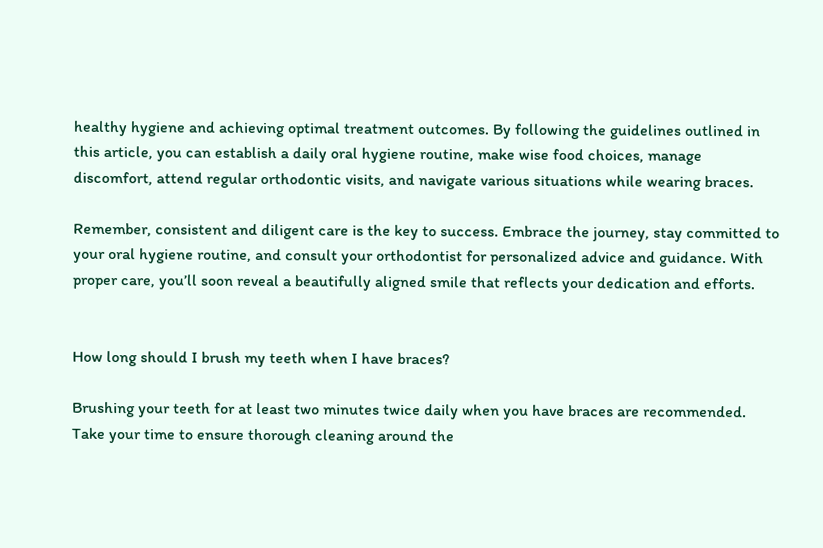healthy hygiene and achieving optimal treatment outcomes. By following the guidelines outlined in this article, you can establish a daily oral hygiene routine, make wise food choices, manage discomfort, attend regular orthodontic visits, and navigate various situations while wearing braces.

Remember, consistent and diligent care is the key to success. Embrace the journey, stay committed to your oral hygiene routine, and consult your orthodontist for personalized advice and guidance. With proper care, you’ll soon reveal a beautifully aligned smile that reflects your dedication and efforts.


How long should I brush my teeth when I have braces?

Brushing your teeth for at least two minutes twice daily when you have braces are recommended. Take your time to ensure thorough cleaning around the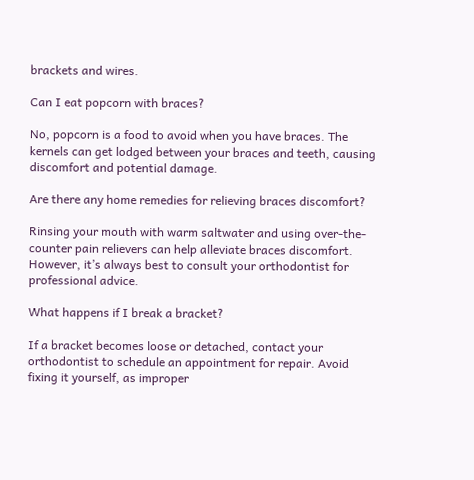brackets and wires.

Can I eat popcorn with braces?

No, popcorn is a food to avoid when you have braces. The kernels can get lodged between your braces and teeth, causing discomfort and potential damage.

Are there any home remedies for relieving braces discomfort?

Rinsing your mouth with warm saltwater and using over-the-counter pain relievers can help alleviate braces discomfort. However, it’s always best to consult your orthodontist for professional advice.

What happens if I break a bracket?

If a bracket becomes loose or detached, contact your orthodontist to schedule an appointment for repair. Avoid fixing it yourself, as improper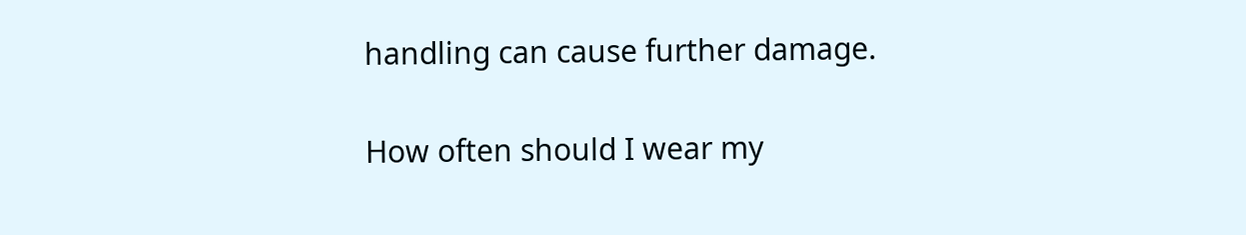handling can cause further damage.

How often should I wear my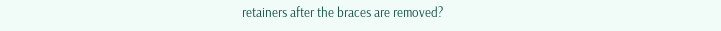retainers after the braces are removed?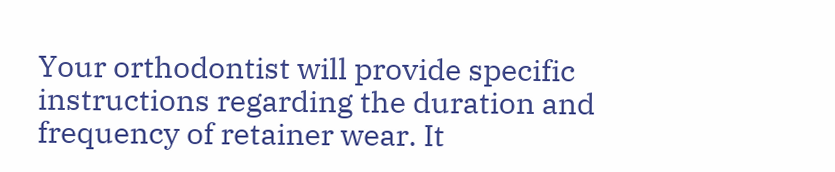Your orthodontist will provide specific instructions regarding the duration and frequency of retainer wear. It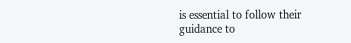is essential to follow their guidance to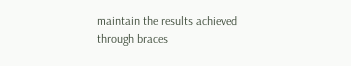maintain the results achieved through braces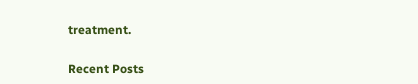treatment.


Recent Posts